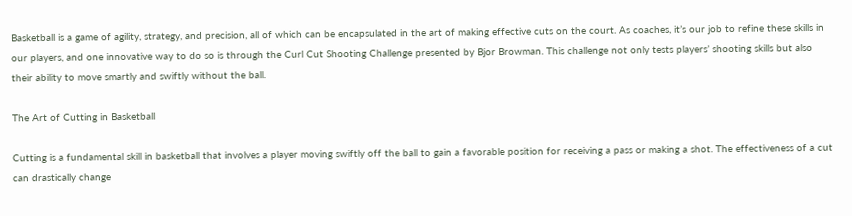Basketball is a game of agility, strategy, and precision, all of which can be encapsulated in the art of making effective cuts on the court. As coaches, it’s our job to refine these skills in our players, and one innovative way to do so is through the Curl Cut Shooting Challenge presented by Bjor Browman. This challenge not only tests players’ shooting skills but also their ability to move smartly and swiftly without the ball.

The Art of Cutting in Basketball

Cutting is a fundamental skill in basketball that involves a player moving swiftly off the ball to gain a favorable position for receiving a pass or making a shot. The effectiveness of a cut can drastically change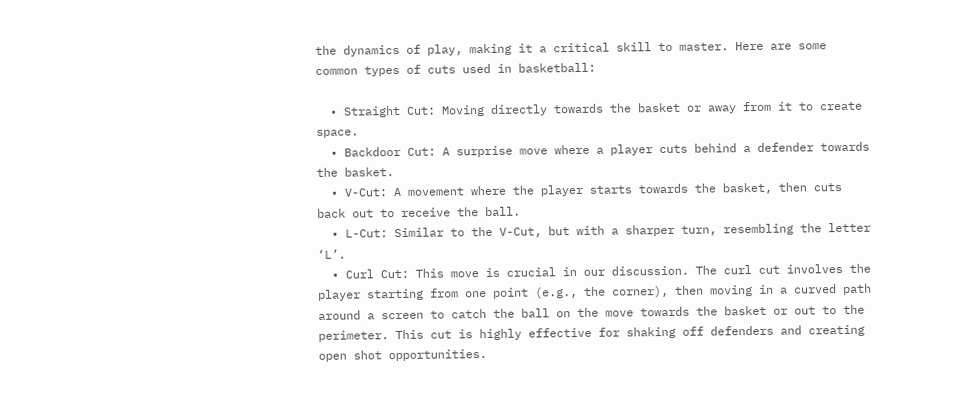the dynamics of play, making it a critical skill to master. Here are some common types of cuts used in basketball:

  • Straight Cut: Moving directly towards the basket or away from it to create space.
  • Backdoor Cut: A surprise move where a player cuts behind a defender towards the basket.
  • V-Cut: A movement where the player starts towards the basket, then cuts back out to receive the ball.
  • L-Cut: Similar to the V-Cut, but with a sharper turn, resembling the letter ‘L’.
  • Curl Cut: This move is crucial in our discussion. The curl cut involves the player starting from one point (e.g., the corner), then moving in a curved path around a screen to catch the ball on the move towards the basket or out to the perimeter. This cut is highly effective for shaking off defenders and creating open shot opportunities.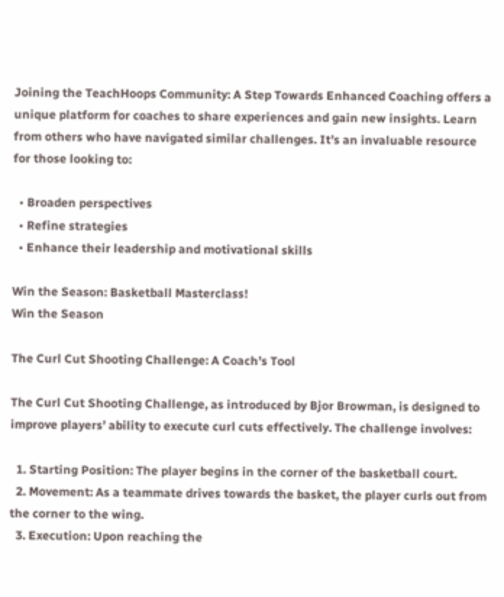Joining the TeachHoops Community: A Step Towards Enhanced Coaching offers a unique platform for coaches to share experiences and gain new insights. Learn from others who have navigated similar challenges. It’s an invaluable resource for those looking to:

  • Broaden perspectives
  • Refine strategies
  • Enhance their leadership and motivational skills

Win the Season: Basketball Masterclass!
Win the Season

The Curl Cut Shooting Challenge: A Coach’s Tool

The Curl Cut Shooting Challenge, as introduced by Bjor Browman, is designed to improve players’ ability to execute curl cuts effectively. The challenge involves:

  1. Starting Position: The player begins in the corner of the basketball court.
  2. Movement: As a teammate drives towards the basket, the player curls out from the corner to the wing.
  3. Execution: Upon reaching the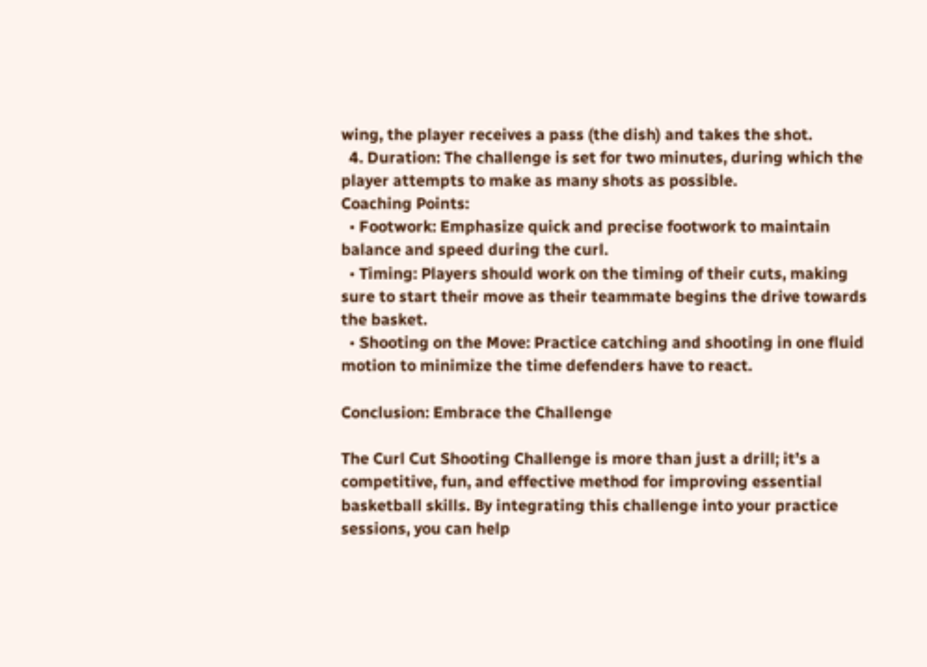wing, the player receives a pass (the dish) and takes the shot.
  4. Duration: The challenge is set for two minutes, during which the player attempts to make as many shots as possible.
Coaching Points:
  • Footwork: Emphasize quick and precise footwork to maintain balance and speed during the curl.
  • Timing: Players should work on the timing of their cuts, making sure to start their move as their teammate begins the drive towards the basket.
  • Shooting on the Move: Practice catching and shooting in one fluid motion to minimize the time defenders have to react.

Conclusion: Embrace the Challenge

The Curl Cut Shooting Challenge is more than just a drill; it’s a competitive, fun, and effective method for improving essential basketball skills. By integrating this challenge into your practice sessions, you can help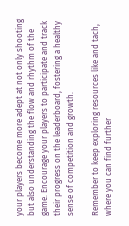your players become more adept at not only shooting but also understanding the flow and rhythm of the game. Encourage your players to participate and track their progress on the leaderboard, fostering a healthy sense of competition and growth.

Remember to keep exploring resources like and tach, where you can find further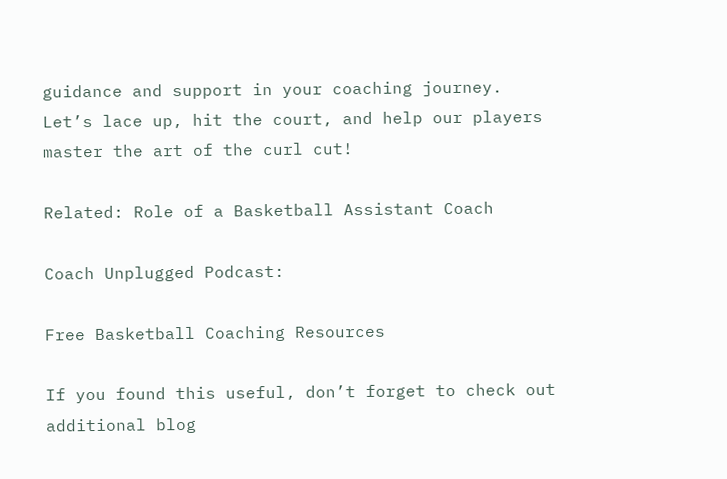guidance and support in your coaching journey. Let’s lace up, hit the court, and help our players master the art of the curl cut!

Related: Role of a Basketball Assistant Coach

Coach Unplugged Podcast:

Free Basketball Coaching Resources

If you found this useful, don’t forget to check out additional blog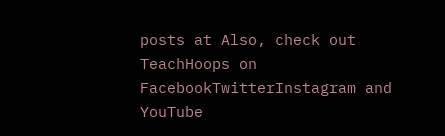posts at Also, check out TeachHoops on FacebookTwitterInstagram and YouTube